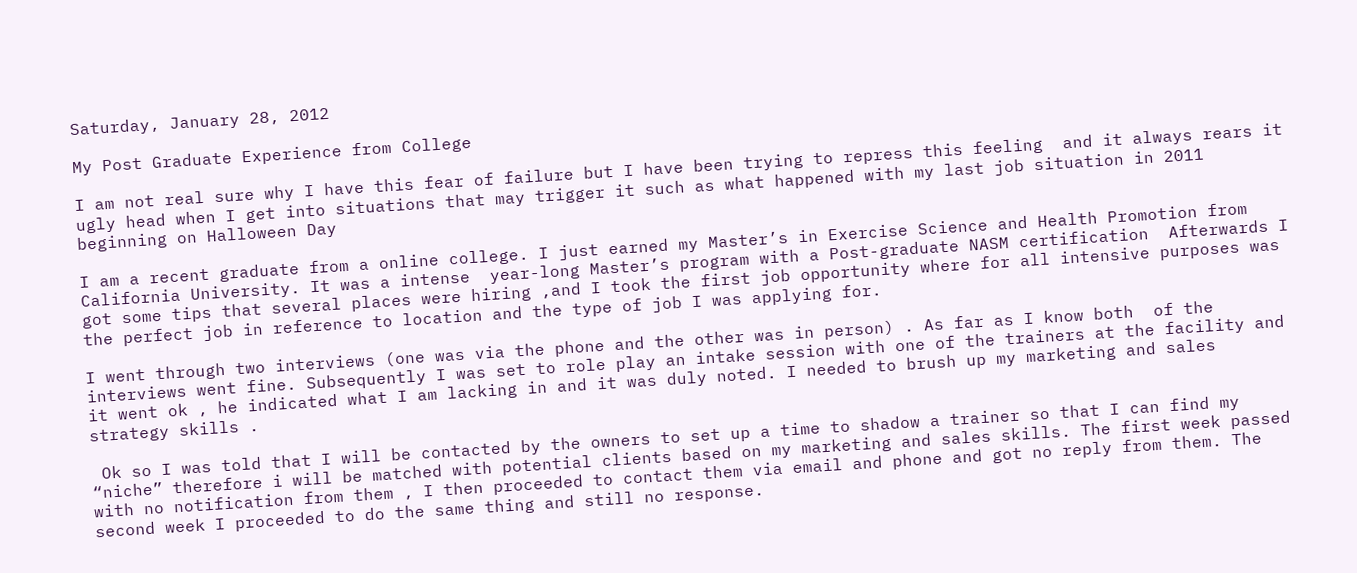Saturday, January 28, 2012

My Post Graduate Experience from College

I am not real sure why I have this fear of failure but I have been trying to repress this feeling  and it always rears it ugly head when I get into situations that may trigger it such as what happened with my last job situation in 2011 beginning on Halloween Day

I am a recent graduate from a online college. I just earned my Master’s in Exercise Science and Health Promotion from California University. It was a intense  year-long Master’s program with a Post-graduate NASM certification  Afterwards I got some tips that several places were hiring ,and I took the first job opportunity where for all intensive purposes was the perfect job in reference to location and the type of job I was applying for.

I went through two interviews (one was via the phone and the other was in person) . As far as I know both  of the interviews went fine. Subsequently I was set to role play an intake session with one of the trainers at the facility and it went ok , he indicated what I am lacking in and it was duly noted. I needed to brush up my marketing and sales strategy skills .

 Ok so I was told that I will be contacted by the owners to set up a time to shadow a trainer so that I can find my “niche” therefore i will be matched with potential clients based on my marketing and sales skills. The first week passed with no notification from them , I then proceeded to contact them via email and phone and got no reply from them. The second week I proceeded to do the same thing and still no response.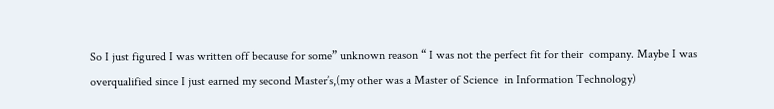So I just figured I was written off because for some” unknown reason “ I was not the perfect fit for their  company. Maybe I was overqualified since I just earned my second Master’s,(my other was a Master of Science  in Information Technology)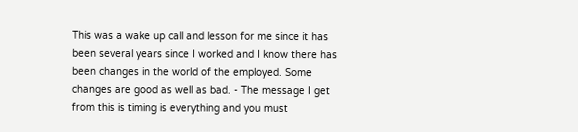This was a wake up call and lesson for me since it has been several years since I worked and I know there has been changes in the world of the employed. Some changes are good as well as bad. - The message I get from this is timing is everything and you must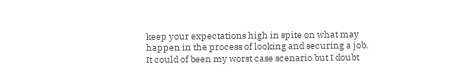keep your expectations high in spite on what may happen in the process of looking and securing a job. It could of been my worst case scenario but I doubt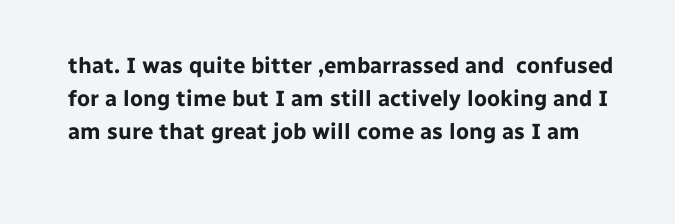that. I was quite bitter ,embarrassed and  confused for a long time but I am still actively looking and I am sure that great job will come as long as I am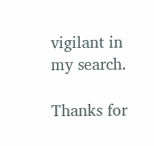vigilant in my search.

Thanks for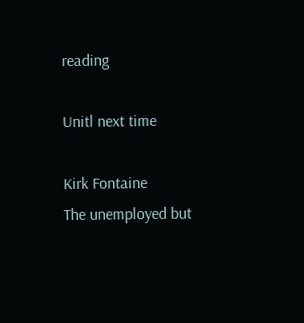reading

Unitl next time

Kirk Fontaine
The unemployed but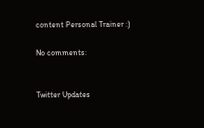content Personal Trainer :)

No comments:


Twitter Updates